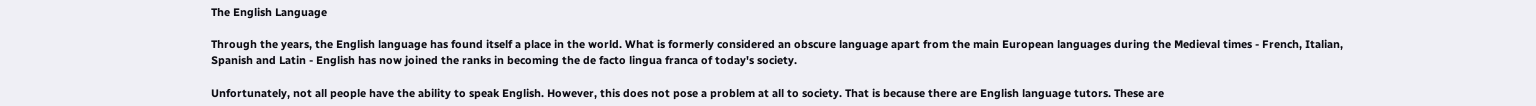The English Language

Through the years, the English language has found itself a place in the world. What is formerly considered an obscure language apart from the main European languages during the Medieval times - French, Italian, Spanish and Latin - English has now joined the ranks in becoming the de facto lingua franca of today's society.

Unfortunately, not all people have the ability to speak English. However, this does not pose a problem at all to society. That is because there are English language tutors. These are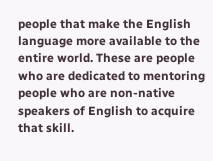people that make the English language more available to the entire world. These are people who are dedicated to mentoring people who are non-native speakers of English to acquire that skill.